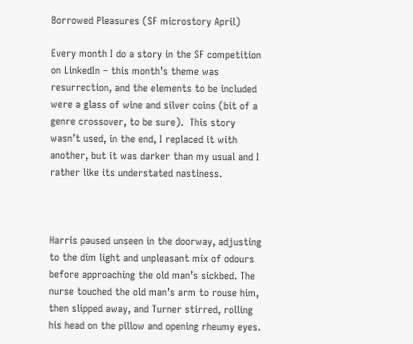Borrowed Pleasures (SF microstory April)

Every month I do a story in the SF competition on LinkedIn – this month’s theme was resurrection, and the elements to be included were a glass of wine and silver coins (bit of a genre crossover, to be sure).  This story wasn’t used, in the end, I replaced it with another, but it was darker than my usual and I rather like its understated nastiness.



Harris paused unseen in the doorway, adjusting to the dim light and unpleasant mix of odours before approaching the old man’s sickbed. The nurse touched the old man’s arm to rouse him, then slipped away, and Turner stirred, rolling his head on the pillow and opening rheumy eyes.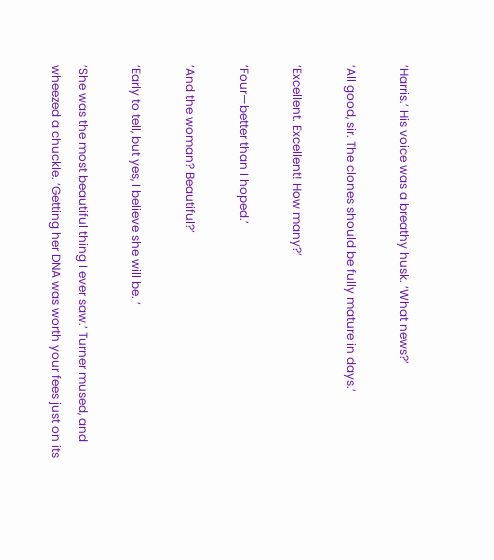‘Harris.’ His voice was a breathy husk. ‘What news?’

‘All good, sir. The clones should be fully mature in days.’

‘Excellent. Excellent! How many?’

‘Four—better than I hoped.’

‘And the woman? Beautiful?’

‘Early to tell, but yes, I believe she will be. ‘

‘She was the most beautiful thing I ever saw.’ Turner mused, and wheezed a chuckle. ‘Getting her DNA was worth your fees just on its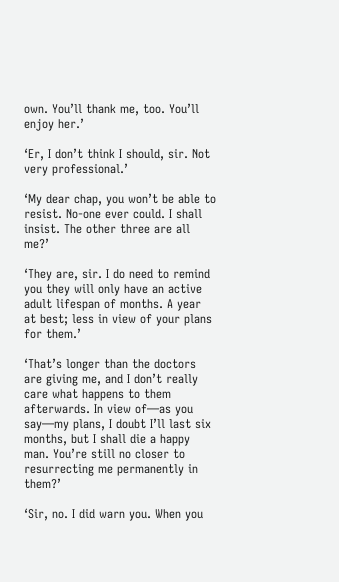own. You’ll thank me, too. You’ll enjoy her.’

‘Er, I don’t think I should, sir. Not very professional.’

‘My dear chap, you won’t be able to resist. No-one ever could. I shall insist. The other three are all me?’

‘They are, sir. I do need to remind you they will only have an active adult lifespan of months. A year at best; less in view of your plans for them.’

‘That’s longer than the doctors are giving me, and I don’t really care what happens to them afterwards. In view of—as you say—my plans, I doubt I’ll last six months, but I shall die a happy man. You’re still no closer to resurrecting me permanently in them?’

‘Sir, no. I did warn you. When you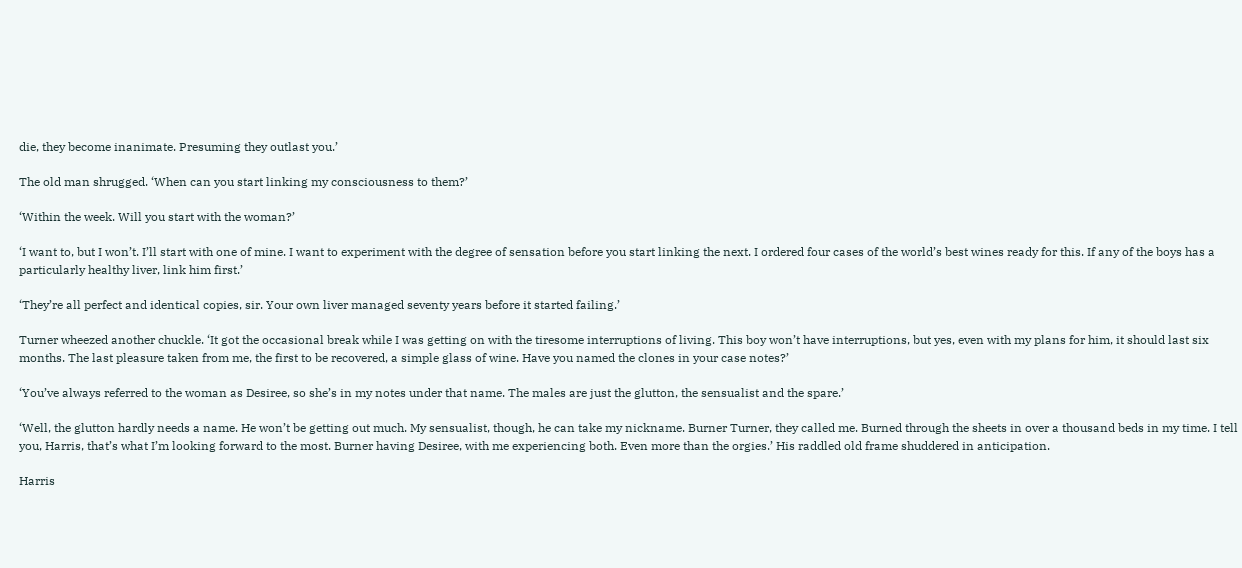die, they become inanimate. Presuming they outlast you.’

The old man shrugged. ‘When can you start linking my consciousness to them?’

‘Within the week. Will you start with the woman?’

‘I want to, but I won’t. I’ll start with one of mine. I want to experiment with the degree of sensation before you start linking the next. I ordered four cases of the world’s best wines ready for this. If any of the boys has a particularly healthy liver, link him first.’

‘They’re all perfect and identical copies, sir. Your own liver managed seventy years before it started failing.’

Turner wheezed another chuckle. ‘It got the occasional break while I was getting on with the tiresome interruptions of living. This boy won’t have interruptions, but yes, even with my plans for him, it should last six months. The last pleasure taken from me, the first to be recovered, a simple glass of wine. Have you named the clones in your case notes?’

‘You’ve always referred to the woman as Desiree, so she’s in my notes under that name. The males are just the glutton, the sensualist and the spare.’

‘Well, the glutton hardly needs a name. He won’t be getting out much. My sensualist, though, he can take my nickname. Burner Turner, they called me. Burned through the sheets in over a thousand beds in my time. I tell you, Harris, that’s what I’m looking forward to the most. Burner having Desiree, with me experiencing both. Even more than the orgies.’ His raddled old frame shuddered in anticipation.

Harris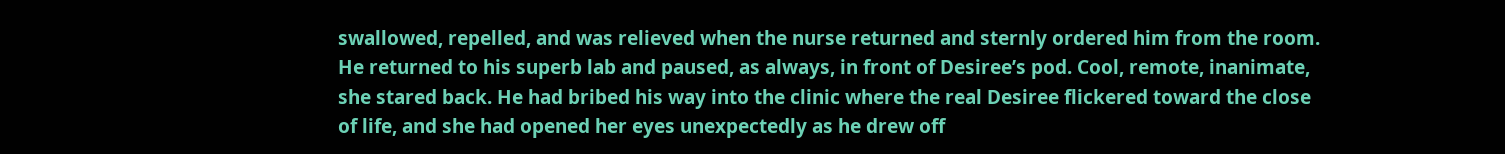swallowed, repelled, and was relieved when the nurse returned and sternly ordered him from the room. He returned to his superb lab and paused, as always, in front of Desiree’s pod. Cool, remote, inanimate, she stared back. He had bribed his way into the clinic where the real Desiree flickered toward the close of life, and she had opened her eyes unexpectedly as he drew off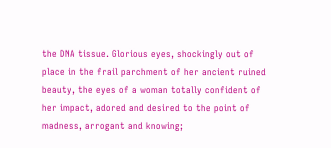the DNA tissue. Glorious eyes, shockingly out of place in the frail parchment of her ancient ruined beauty, the eyes of a woman totally confident of her impact, adored and desired to the point of madness, arrogant and knowing;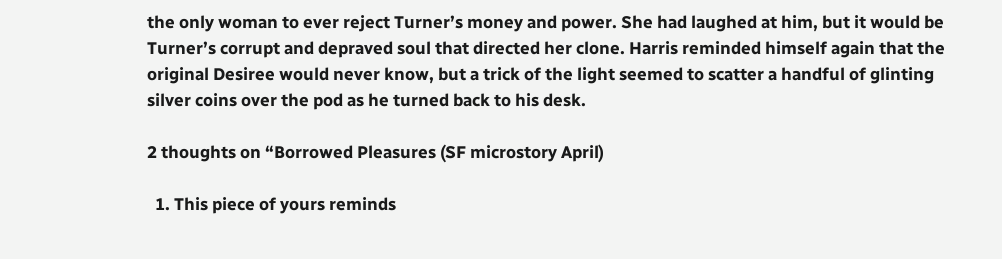the only woman to ever reject Turner’s money and power. She had laughed at him, but it would be Turner’s corrupt and depraved soul that directed her clone. Harris reminded himself again that the original Desiree would never know, but a trick of the light seemed to scatter a handful of glinting silver coins over the pod as he turned back to his desk.

2 thoughts on “Borrowed Pleasures (SF microstory April)

  1. This piece of yours reminds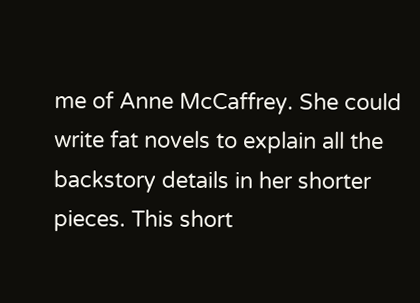me of Anne McCaffrey. She could write fat novels to explain all the backstory details in her shorter pieces. This short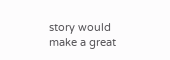story would make a great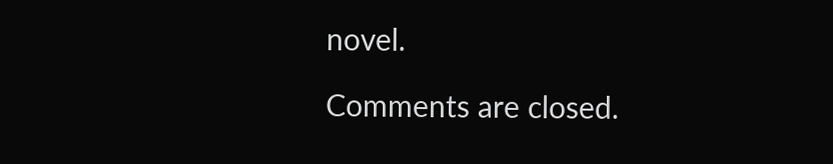novel.

Comments are closed.